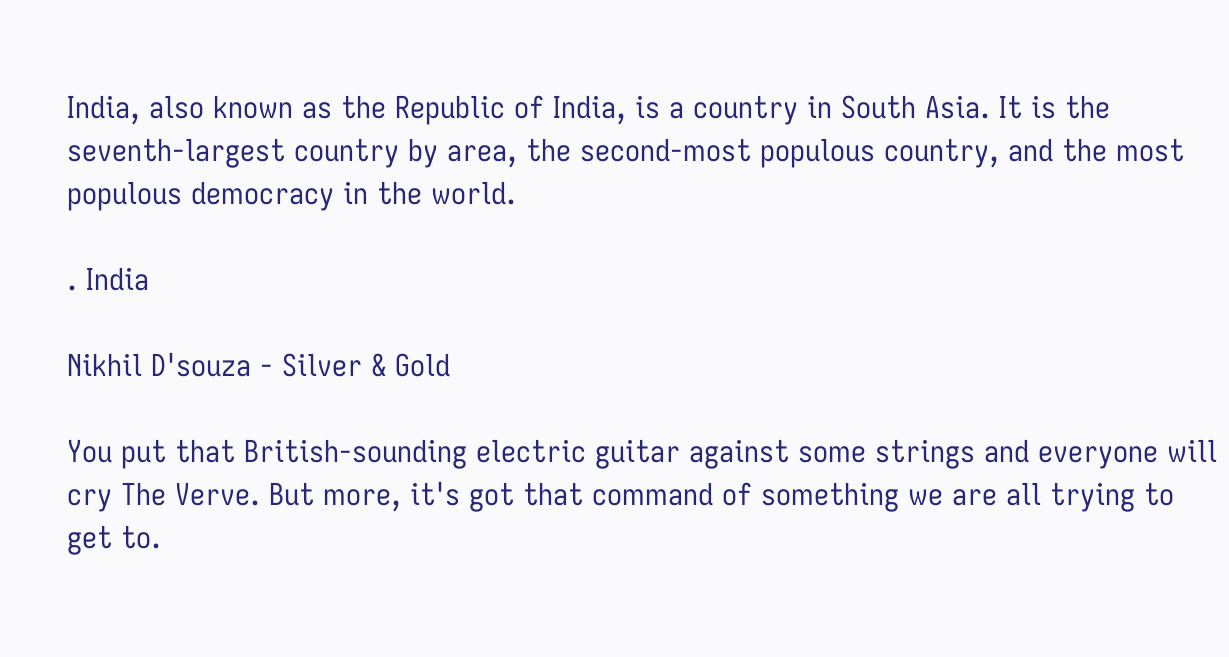India, also known as the Republic of India, is a country in South Asia. It is the seventh-largest country by area, the second-most populous country, and the most populous democracy in the world.

. India

Nikhil D'souza - Silver & Gold

You put that British-sounding electric guitar against some strings and everyone will cry The Verve. But more, it's got that command of something we are all trying to get to.